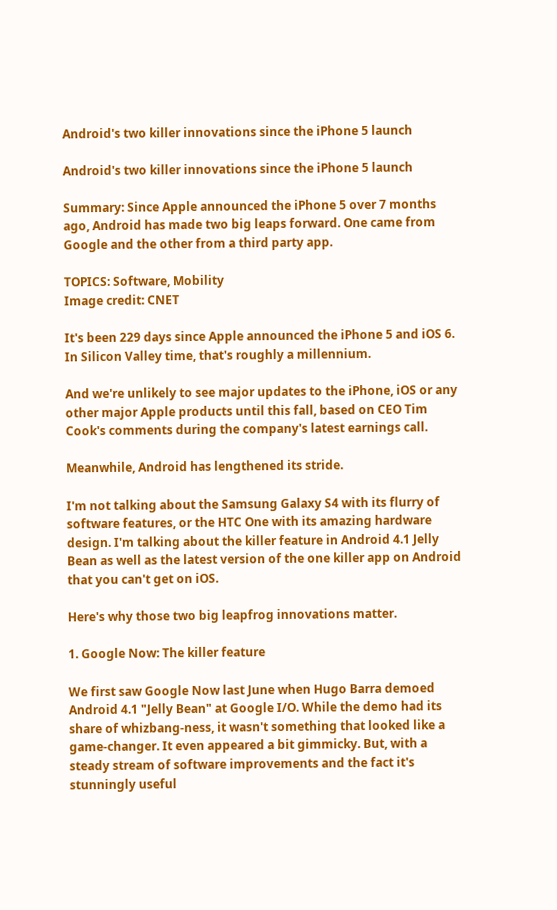Android's two killer innovations since the iPhone 5 launch

Android's two killer innovations since the iPhone 5 launch

Summary: Since Apple announced the iPhone 5 over 7 months ago, Android has made two big leaps forward. One came from Google and the other from a third party app.

TOPICS: Software, Mobility
Image credit: CNET

It's been 229 days since Apple announced the iPhone 5 and iOS 6. In Silicon Valley time, that's roughly a millennium.

And we're unlikely to see major updates to the iPhone, iOS or any other major Apple products until this fall, based on CEO Tim Cook's comments during the company's latest earnings call.

Meanwhile, Android has lengthened its stride.

I'm not talking about the Samsung Galaxy S4 with its flurry of software features, or the HTC One with its amazing hardware design. I'm talking about the killer feature in Android 4.1 Jelly Bean as well as the latest version of the one killer app on Android that you can't get on iOS.

Here's why those two big leapfrog innovations matter.

1. Google Now: The killer feature

We first saw Google Now last June when Hugo Barra demoed Android 4.1 "Jelly Bean" at Google I/O. While the demo had its share of whizbang-ness, it wasn't something that looked like a game-changer. It even appeared a bit gimmicky. But, with a steady stream of software improvements and the fact it's stunningly useful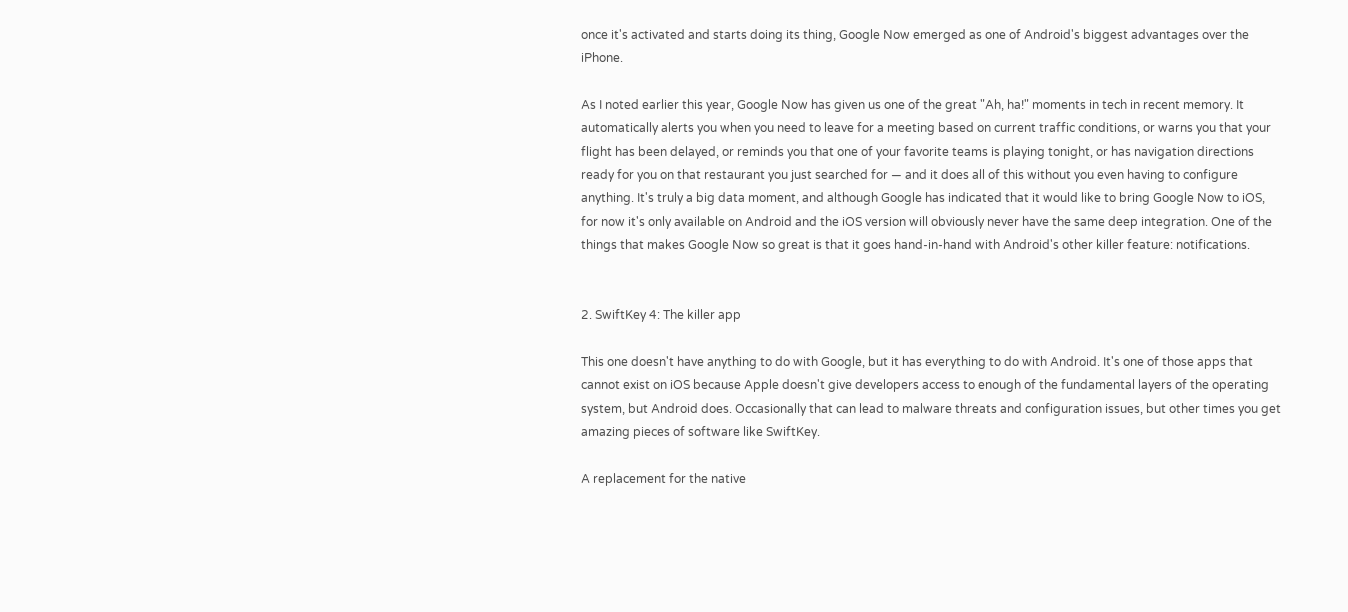once it's activated and starts doing its thing, Google Now emerged as one of Android's biggest advantages over the iPhone.

As I noted earlier this year, Google Now has given us one of the great "Ah, ha!" moments in tech in recent memory. It automatically alerts you when you need to leave for a meeting based on current traffic conditions, or warns you that your flight has been delayed, or reminds you that one of your favorite teams is playing tonight, or has navigation directions ready for you on that restaurant you just searched for — and it does all of this without you even having to configure anything. It's truly a big data moment, and although Google has indicated that it would like to bring Google Now to iOS, for now it's only available on Android and the iOS version will obviously never have the same deep integration. One of the things that makes Google Now so great is that it goes hand-in-hand with Android's other killer feature: notifications.


2. SwiftKey 4: The killer app

This one doesn't have anything to do with Google, but it has everything to do with Android. It's one of those apps that cannot exist on iOS because Apple doesn't give developers access to enough of the fundamental layers of the operating system, but Android does. Occasionally that can lead to malware threats and configuration issues, but other times you get amazing pieces of software like SwiftKey.

A replacement for the native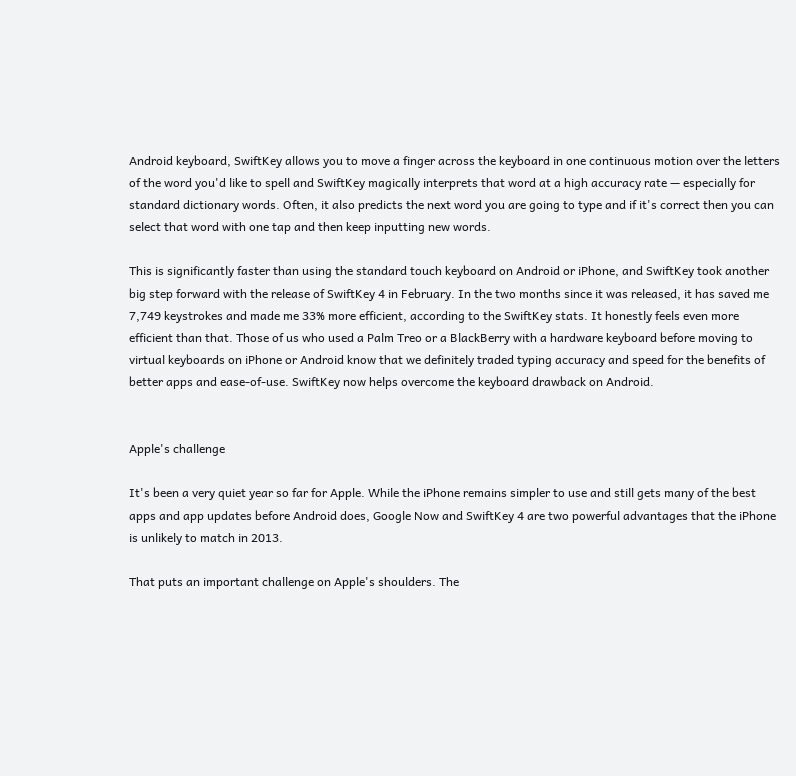Android keyboard, SwiftKey allows you to move a finger across the keyboard in one continuous motion over the letters of the word you'd like to spell and SwiftKey magically interprets that word at a high accuracy rate — especially for standard dictionary words. Often, it also predicts the next word you are going to type and if it's correct then you can select that word with one tap and then keep inputting new words.

This is significantly faster than using the standard touch keyboard on Android or iPhone, and SwiftKey took another big step forward with the release of SwiftKey 4 in February. In the two months since it was released, it has saved me 7,749 keystrokes and made me 33% more efficient, according to the SwiftKey stats. It honestly feels even more efficient than that. Those of us who used a Palm Treo or a BlackBerry with a hardware keyboard before moving to virtual keyboards on iPhone or Android know that we definitely traded typing accuracy and speed for the benefits of better apps and ease-of-use. SwiftKey now helps overcome the keyboard drawback on Android.


Apple's challenge

It's been a very quiet year so far for Apple. While the iPhone remains simpler to use and still gets many of the best apps and app updates before Android does, Google Now and SwiftKey 4 are two powerful advantages that the iPhone is unlikely to match in 2013.

That puts an important challenge on Apple's shoulders. The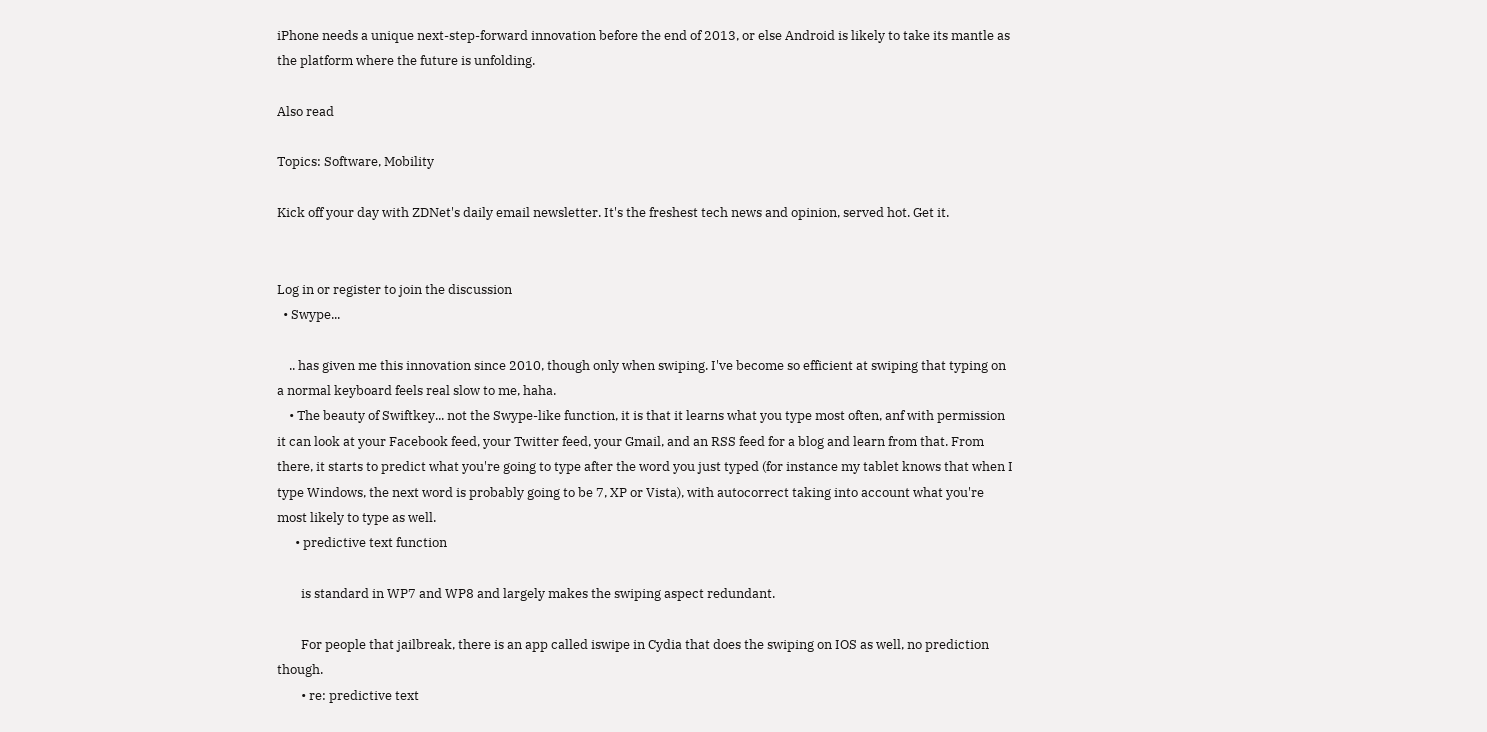iPhone needs a unique next-step-forward innovation before the end of 2013, or else Android is likely to take its mantle as the platform where the future is unfolding.

Also read

Topics: Software, Mobility

Kick off your day with ZDNet's daily email newsletter. It's the freshest tech news and opinion, served hot. Get it.


Log in or register to join the discussion
  • Swype...

    .. has given me this innovation since 2010, though only when swiping. I've become so efficient at swiping that typing on a normal keyboard feels real slow to me, haha.
    • The beauty of Swiftkey... not the Swype-like function, it is that it learns what you type most often, anf with permission it can look at your Facebook feed, your Twitter feed, your Gmail, and an RSS feed for a blog and learn from that. From there, it starts to predict what you're going to type after the word you just typed (for instance my tablet knows that when I type Windows, the next word is probably going to be 7, XP or Vista), with autocorrect taking into account what you're most likely to type as well.
      • predictive text function

        is standard in WP7 and WP8 and largely makes the swiping aspect redundant.

        For people that jailbreak, there is an app called iswipe in Cydia that does the swiping on IOS as well, no prediction though.
        • re: predictive text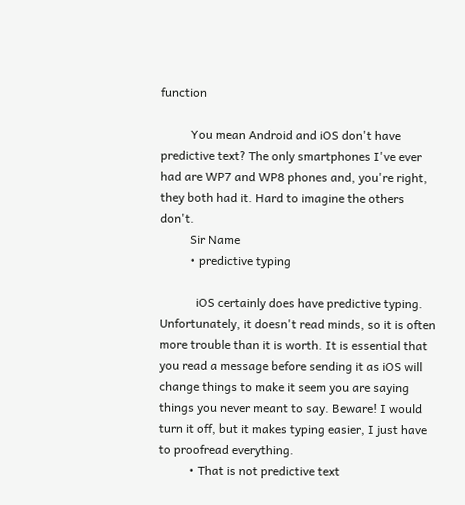function

          You mean Android and iOS don't have predictive text? The only smartphones I've ever had are WP7 and WP8 phones and, you're right, they both had it. Hard to imagine the others don't.
          Sir Name
          • predictive typing

            iOS certainly does have predictive typing. Unfortunately, it doesn't read minds, so it is often more trouble than it is worth. It is essential that you read a message before sending it as iOS will change things to make it seem you are saying things you never meant to say. Beware! I would turn it off, but it makes typing easier, I just have to proofread everything.
          • That is not predictive text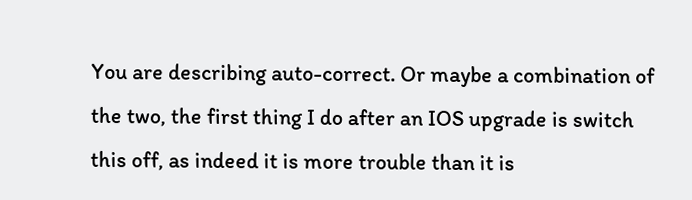You are describing auto-correct. Or maybe a combination of the two, the first thing I do after an IOS upgrade is switch this off, as indeed it is more trouble than it is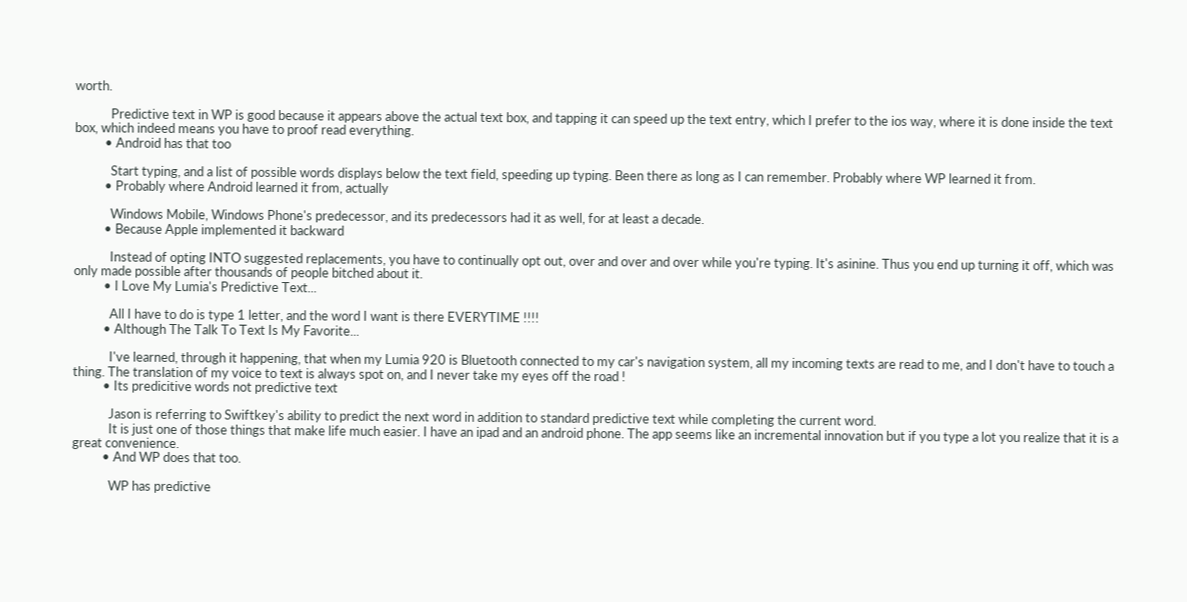worth.

            Predictive text in WP is good because it appears above the actual text box, and tapping it can speed up the text entry, which I prefer to the ios way, where it is done inside the text box, which indeed means you have to proof read everything.
          • Android has that too

            Start typing, and a list of possible words displays below the text field, speeding up typing. Been there as long as I can remember. Probably where WP learned it from.
          • Probably where Android learned it from, actually

            Windows Mobile, Windows Phone's predecessor, and its predecessors had it as well, for at least a decade.
          • Because Apple implemented it backward

            Instead of opting INTO suggested replacements, you have to continually opt out, over and over and over while you're typing. It's asinine. Thus you end up turning it off, which was only made possible after thousands of people bitched about it.
          • I Love My Lumia's Predictive Text...

            All I have to do is type 1 letter, and the word I want is there EVERYTIME !!!!
          • Although The Talk To Text Is My Favorite...

            I've learned, through it happening, that when my Lumia 920 is Bluetooth connected to my car's navigation system, all my incoming texts are read to me, and I don't have to touch a thing. The translation of my voice to text is always spot on, and I never take my eyes off the road !
          • Its predicitive words not predictive text

            Jason is referring to Swiftkey's ability to predict the next word in addition to standard predictive text while completing the current word.
            It is just one of those things that make life much easier. I have an ipad and an android phone. The app seems like an incremental innovation but if you type a lot you realize that it is a great convenience.
          • And WP does that too.

            WP has predictive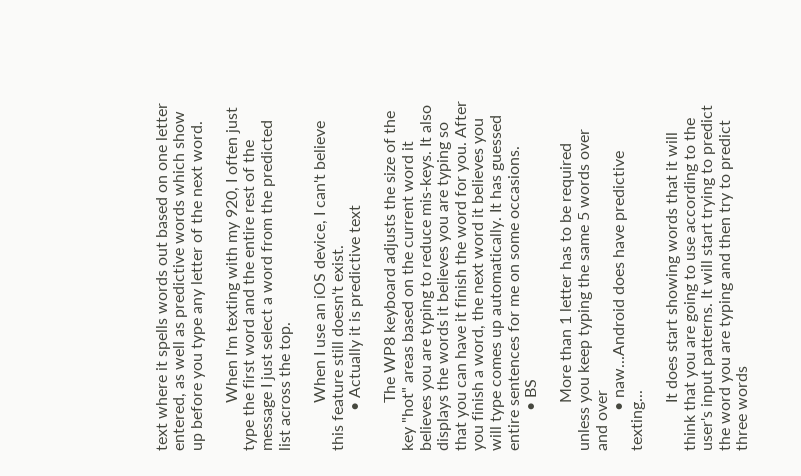text where it spells words out based on one letter entered, as well as predictive words which show up before you type any letter of the next word.

            When I'm texting with my 920, I often just type the first word and the entire rest of the message I just select a word from the predicted list across the top.

            When I use an iOS device, I can't believe this feature still doesn't exist.
          • Actually it is predictive text

            The WP8 keyboard adjusts the size of the key "hot" areas based on the current word it believes you are typing to reduce mis-keys. It also displays the words it believes you are typing so that you can have it finish the word for you. After you finish a word, the next word it believes you will type comes up automatically. It has guessed entire sentences for me on some occasions.
          • BS

            More than 1 letter has to be required unless you keep typing the same 5 words over and over
          • naw...Android does have predictive texting...

            It does start showing words that it will think that you are going to use according to the user's input patterns. It will start trying to predict the word you are typing and then try to predict three words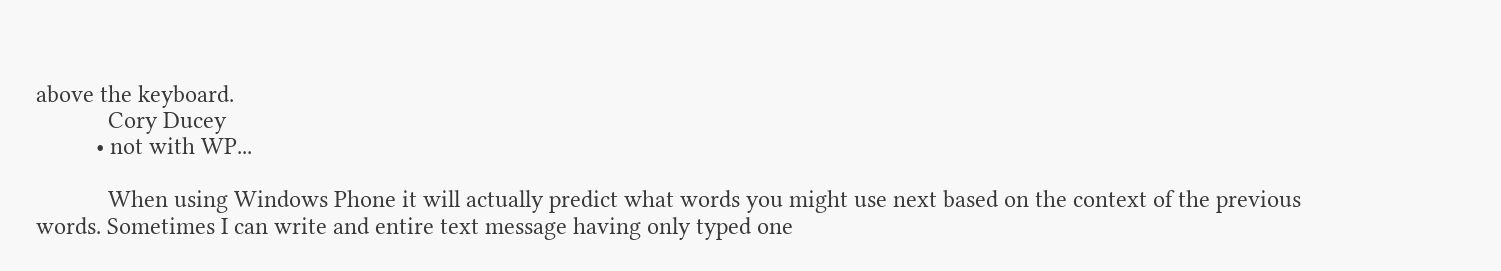above the keyboard.
            Cory Ducey
          • not with WP...

            When using Windows Phone it will actually predict what words you might use next based on the context of the previous words. Sometimes I can write and entire text message having only typed one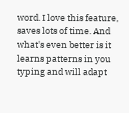word. I love this feature, saves lots of time. And what's even better is it learns patterns in you typing and will adapt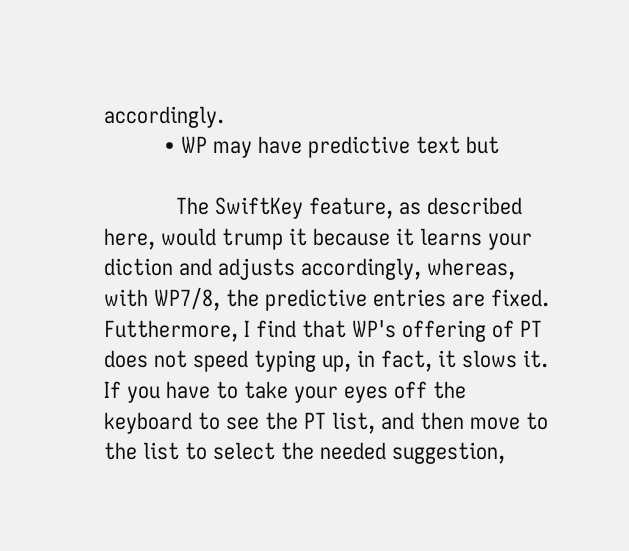accordingly.
          • WP may have predictive text but

            The SwiftKey feature, as described here, would trump it because it learns your diction and adjusts accordingly, whereas, with WP7/8, the predictive entries are fixed. Futthermore, I find that WP's offering of PT does not speed typing up, in fact, it slows it. If you have to take your eyes off the keyboard to see the PT list, and then move to the list to select the needed suggestion,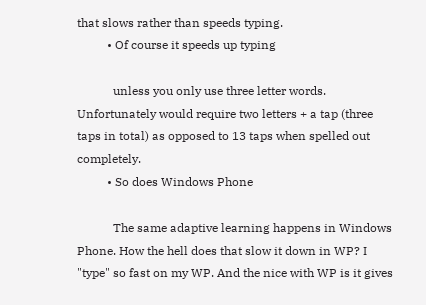that slows rather than speeds typing.
          • Of course it speeds up typing

            unless you only use three letter words. Unfortunately would require two letters + a tap (three taps in total) as opposed to 13 taps when spelled out completely.
          • So does Windows Phone

            The same adaptive learning happens in Windows Phone. How the hell does that slow it down in WP? I "type" so fast on my WP. And the nice with WP is it gives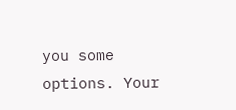you some options. Your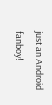just an Android fanboy!